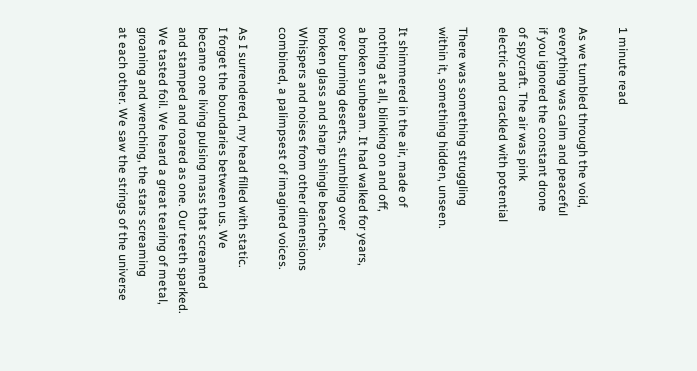1 minute read

As we tumbled through the void,
everything was calm and peaceful
if you ignored the constant drone
of spycraft. The air was pink
electric and crackled with potential

There was something struggling
within it, something hidden, unseen.

It shimmered in the air, made of
nothing at all, blinking on and off,
a broken sunbeam. It had walked for years,
over burning deserts, stumbling over
broken glass and sharp shingle beaches.
Whispers and noises from other dimensions
combined, a palimpsest of imagined voices.

As I surrendered, my head filled with static.
I forget the boundaries between us. We
became one living pulsing mass that screamed
and stamped and roared as one. Our teeth sparked.
We tasted foil. We heard a great tearing of metal,
groaning and wrenching, the stars screaming
at each other. We saw the strings of the universe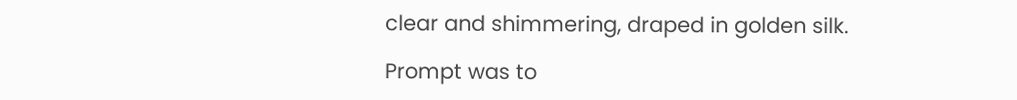clear and shimmering, draped in golden silk.

Prompt was to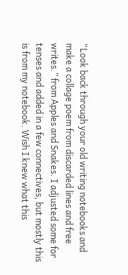“Look back through your old writing notebooks and make a collage poem from discarded lines and free writes.” from Apples and Snakes. I adjusted some for tenses and added in a few connectives, but mostly this is from my notebook. Wish I knew what this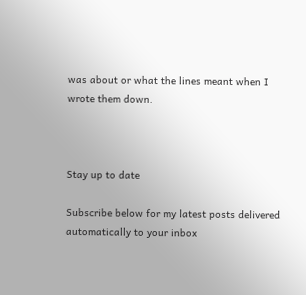was about or what the lines meant when I wrote them down.



Stay up to date

Subscribe below for my latest posts delivered automatically to your inbox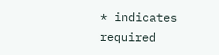* indicates required